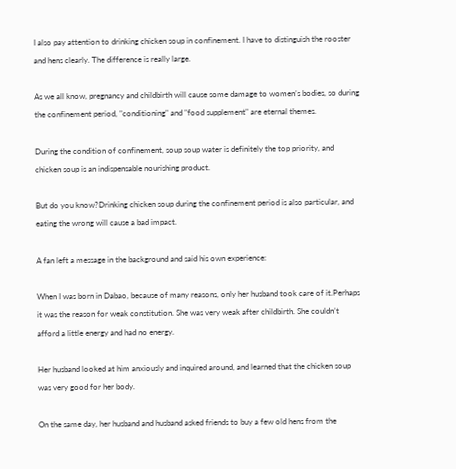I also pay attention to drinking chicken soup in confinement. I have to distinguish the rooster and hens clearly. The difference is really large.

As we all know, pregnancy and childbirth will cause some damage to women’s bodies, so during the confinement period, "conditioning" and "food supplement" are eternal themes.

During the condition of confinement, soup soup water is definitely the top priority, and chicken soup is an indispensable nourishing product.

But do you know?Drinking chicken soup during the confinement period is also particular, and eating the wrong will cause a bad impact.

A fan left a message in the background and said his own experience:

When I was born in Dabao, because of many reasons, only her husband took care of it.Perhaps it was the reason for weak constitution. She was very weak after childbirth. She couldn’t afford a little energy and had no energy.

Her husband looked at him anxiously and inquired around, and learned that the chicken soup was very good for her body.

On the same day, her husband and husband asked friends to buy a few old hens from the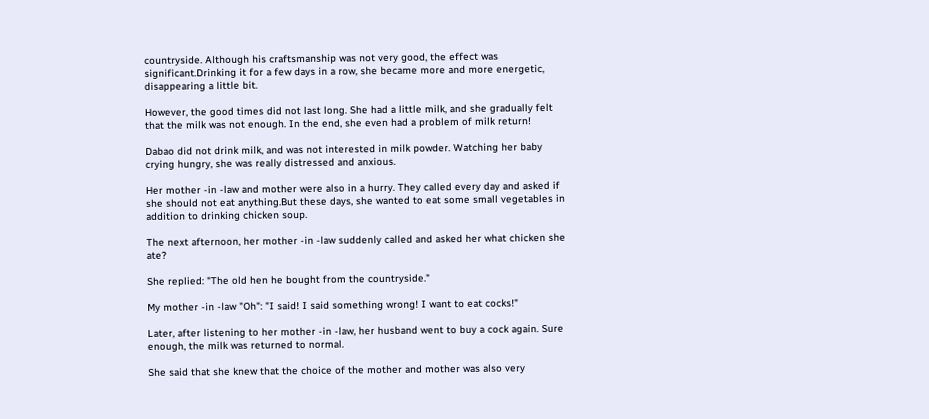countryside. Although his craftsmanship was not very good, the effect was significant.Drinking it for a few days in a row, she became more and more energetic, disappearing a little bit.

However, the good times did not last long. She had a little milk, and she gradually felt that the milk was not enough. In the end, she even had a problem of milk return!

Dabao did not drink milk, and was not interested in milk powder. Watching her baby crying hungry, she was really distressed and anxious.

Her mother -in -law and mother were also in a hurry. They called every day and asked if she should not eat anything.But these days, she wanted to eat some small vegetables in addition to drinking chicken soup.

The next afternoon, her mother -in -law suddenly called and asked her what chicken she ate?

She replied: "The old hen he bought from the countryside."

My mother -in -law "Oh": "I said! I said something wrong! I want to eat cocks!"

Later, after listening to her mother -in -law, her husband went to buy a cock again. Sure enough, the milk was returned to normal.

She said that she knew that the choice of the mother and mother was also very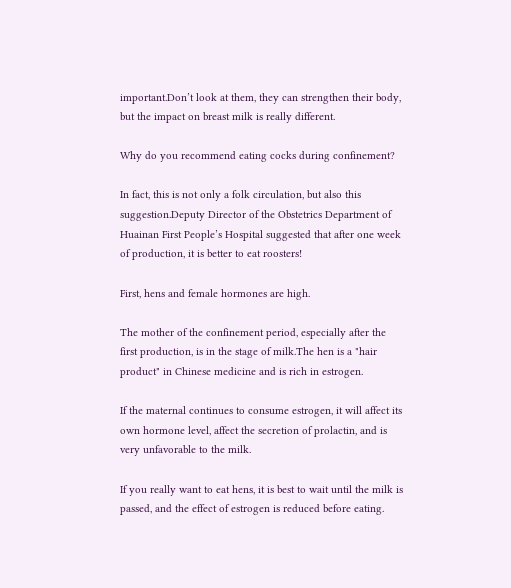important.Don’t look at them, they can strengthen their body, but the impact on breast milk is really different.

Why do you recommend eating cocks during confinement?

In fact, this is not only a folk circulation, but also this suggestion.Deputy Director of the Obstetrics Department of Huainan First People’s Hospital suggested that after one week of production, it is better to eat roosters!

First, hens and female hormones are high.

The mother of the confinement period, especially after the first production, is in the stage of milk.The hen is a "hair product" in Chinese medicine and is rich in estrogen.

If the maternal continues to consume estrogen, it will affect its own hormone level, affect the secretion of prolactin, and is very unfavorable to the milk.

If you really want to eat hens, it is best to wait until the milk is passed, and the effect of estrogen is reduced before eating.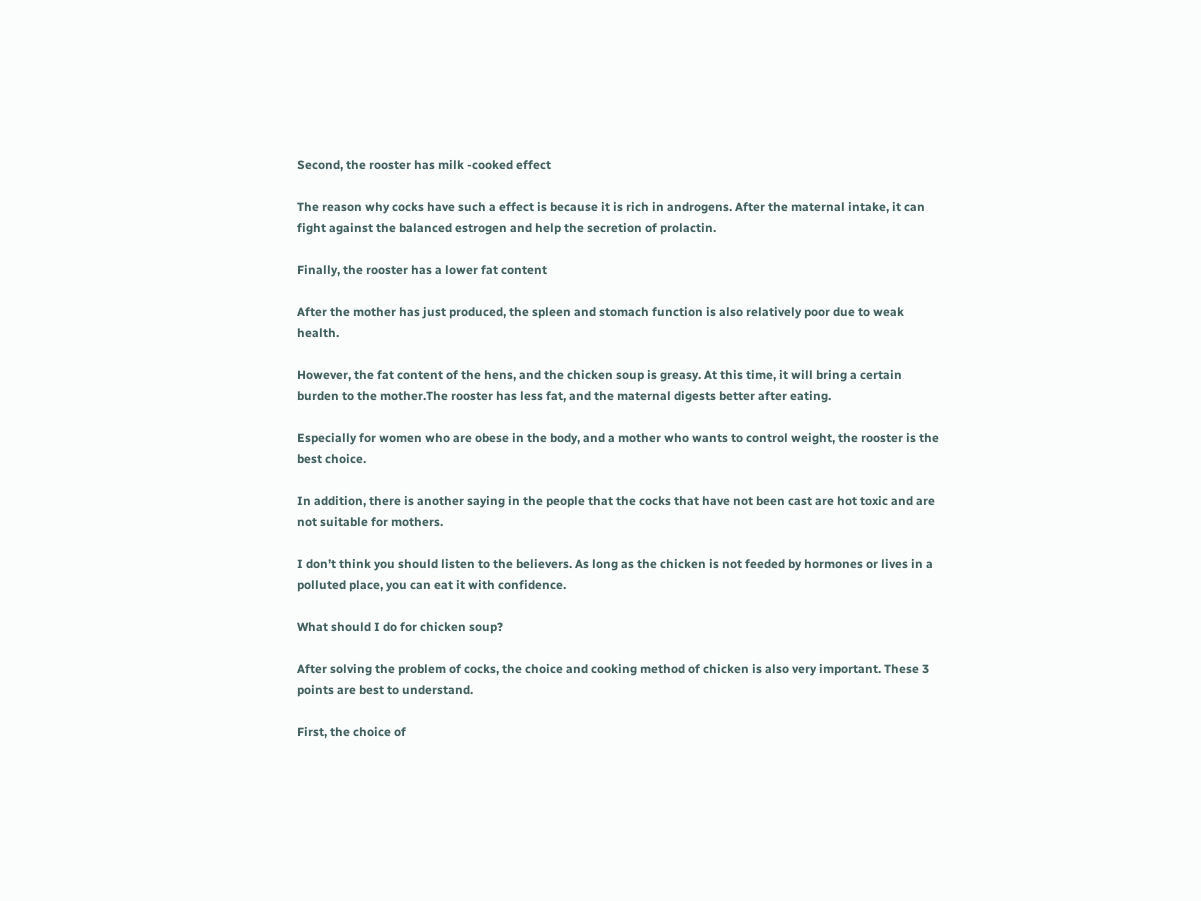Second, the rooster has milk -cooked effect

The reason why cocks have such a effect is because it is rich in androgens. After the maternal intake, it can fight against the balanced estrogen and help the secretion of prolactin.

Finally, the rooster has a lower fat content

After the mother has just produced, the spleen and stomach function is also relatively poor due to weak health.

However, the fat content of the hens, and the chicken soup is greasy. At this time, it will bring a certain burden to the mother.The rooster has less fat, and the maternal digests better after eating.

Especially for women who are obese in the body, and a mother who wants to control weight, the rooster is the best choice.

In addition, there is another saying in the people that the cocks that have not been cast are hot toxic and are not suitable for mothers.

I don’t think you should listen to the believers. As long as the chicken is not feeded by hormones or lives in a polluted place, you can eat it with confidence.

What should I do for chicken soup?

After solving the problem of cocks, the choice and cooking method of chicken is also very important. These 3 points are best to understand.

First, the choice of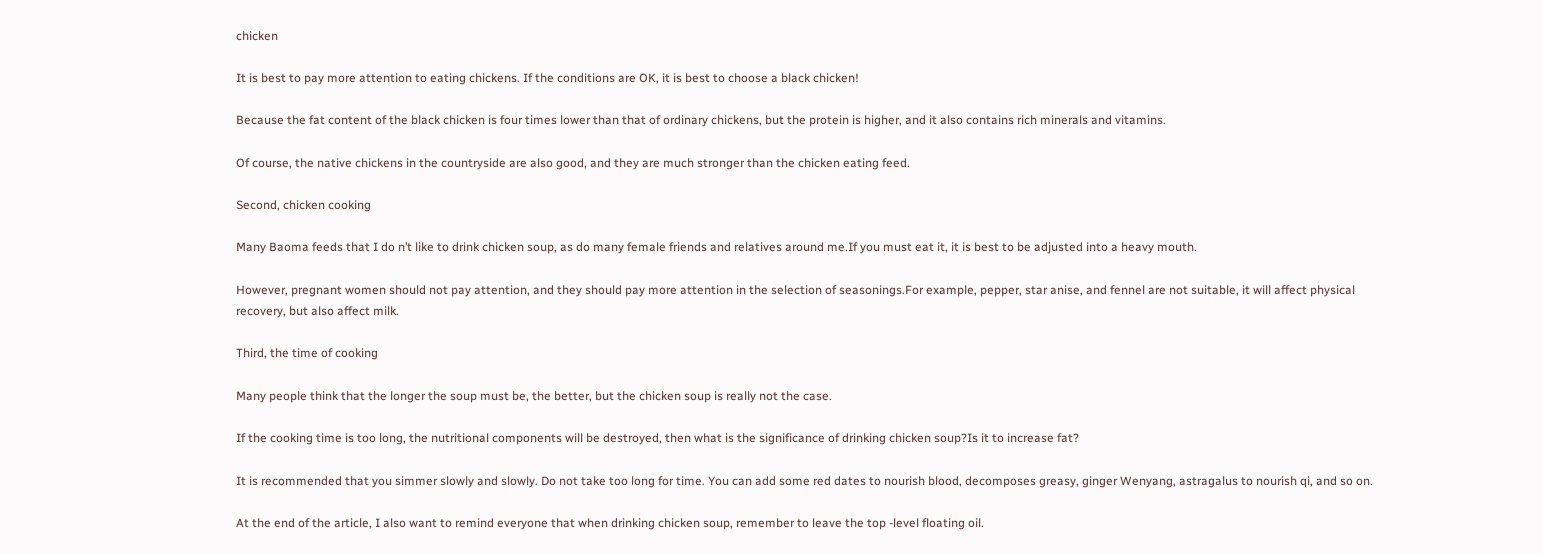chicken

It is best to pay more attention to eating chickens. If the conditions are OK, it is best to choose a black chicken!

Because the fat content of the black chicken is four times lower than that of ordinary chickens, but the protein is higher, and it also contains rich minerals and vitamins.

Of course, the native chickens in the countryside are also good, and they are much stronger than the chicken eating feed.

Second, chicken cooking

Many Baoma feeds that I do n’t like to drink chicken soup, as do many female friends and relatives around me.If you must eat it, it is best to be adjusted into a heavy mouth.

However, pregnant women should not pay attention, and they should pay more attention in the selection of seasonings.For example, pepper, star anise, and fennel are not suitable, it will affect physical recovery, but also affect milk.

Third, the time of cooking

Many people think that the longer the soup must be, the better, but the chicken soup is really not the case.

If the cooking time is too long, the nutritional components will be destroyed, then what is the significance of drinking chicken soup?Is it to increase fat?

It is recommended that you simmer slowly and slowly. Do not take too long for time. You can add some red dates to nourish blood, decomposes greasy, ginger Wenyang, astragalus to nourish qi, and so on.

At the end of the article, I also want to remind everyone that when drinking chicken soup, remember to leave the top -level floating oil.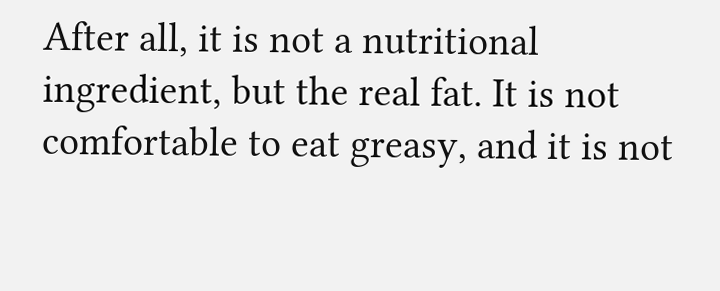After all, it is not a nutritional ingredient, but the real fat. It is not comfortable to eat greasy, and it is not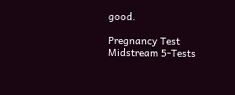good.

Pregnancy Test Midstream 5-Tests